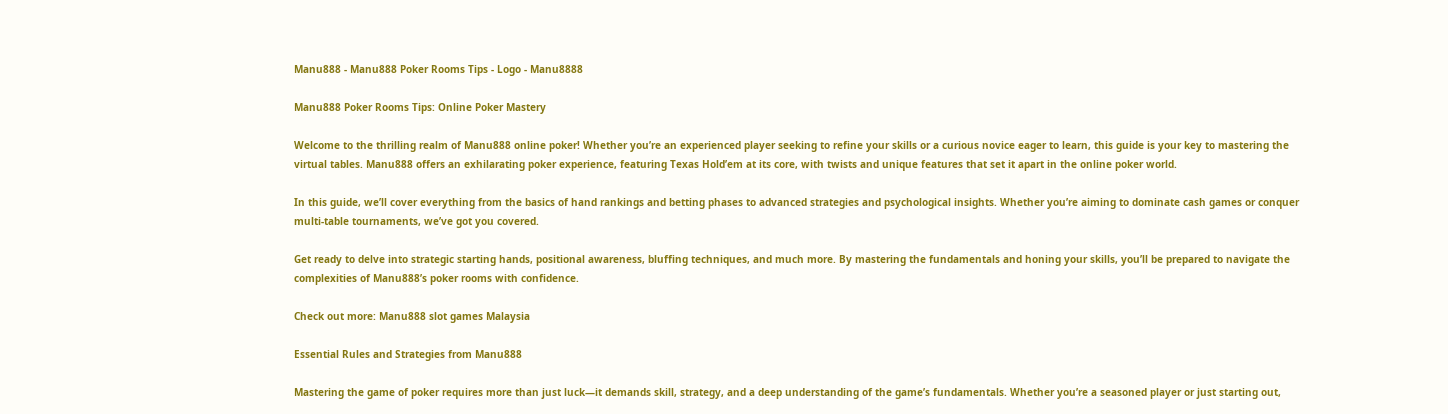Manu888 - Manu888 Poker Rooms Tips - Logo - Manu8888

Manu888 Poker Rooms Tips: Online Poker Mastery

Welcome to the thrilling realm of Manu888 online poker! Whether you’re an experienced player seeking to refine your skills or a curious novice eager to learn, this guide is your key to mastering the virtual tables. Manu888 offers an exhilarating poker experience, featuring Texas Hold’em at its core, with twists and unique features that set it apart in the online poker world.

In this guide, we’ll cover everything from the basics of hand rankings and betting phases to advanced strategies and psychological insights. Whether you’re aiming to dominate cash games or conquer multi-table tournaments, we’ve got you covered.

Get ready to delve into strategic starting hands, positional awareness, bluffing techniques, and much more. By mastering the fundamentals and honing your skills, you’ll be prepared to navigate the complexities of Manu888’s poker rooms with confidence.

Check out more: Manu888 slot games Malaysia

Essential Rules and Strategies from Manu888

Mastering the game of poker requires more than just luck—it demands skill, strategy, and a deep understanding of the game’s fundamentals. Whether you’re a seasoned player or just starting out,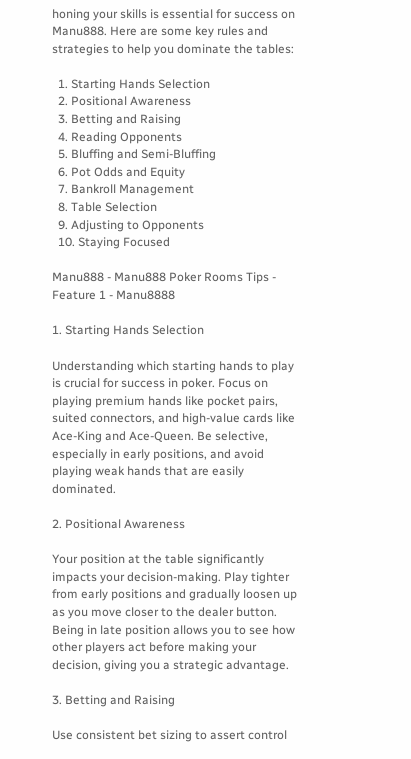honing your skills is essential for success on Manu888. Here are some key rules and strategies to help you dominate the tables:

  1. Starting Hands Selection
  2. Positional Awareness
  3. Betting and Raising
  4. Reading Opponents
  5. Bluffing and Semi-Bluffing
  6. Pot Odds and Equity
  7. Bankroll Management
  8. Table Selection
  9. Adjusting to Opponents
  10. Staying Focused

Manu888 - Manu888 Poker Rooms Tips - Feature 1 - Manu8888

1. Starting Hands Selection

Understanding which starting hands to play is crucial for success in poker. Focus on playing premium hands like pocket pairs, suited connectors, and high-value cards like Ace-King and Ace-Queen. Be selective, especially in early positions, and avoid playing weak hands that are easily dominated.

2. Positional Awareness

Your position at the table significantly impacts your decision-making. Play tighter from early positions and gradually loosen up as you move closer to the dealer button. Being in late position allows you to see how other players act before making your decision, giving you a strategic advantage.

3. Betting and Raising

Use consistent bet sizing to assert control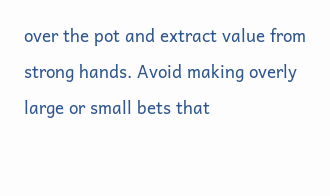over the pot and extract value from strong hands. Avoid making overly large or small bets that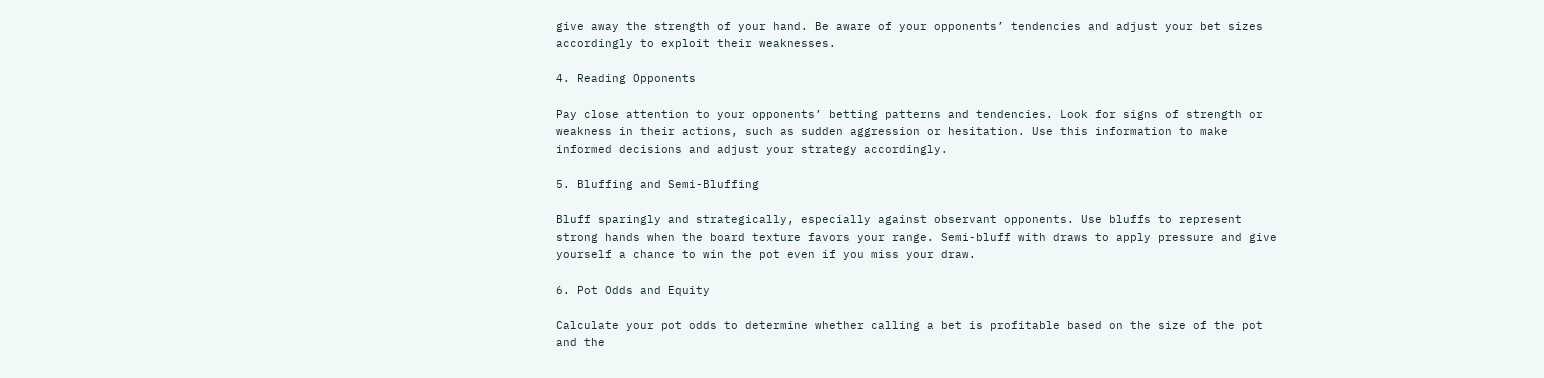give away the strength of your hand. Be aware of your opponents’ tendencies and adjust your bet sizes accordingly to exploit their weaknesses.

4. Reading Opponents

Pay close attention to your opponents’ betting patterns and tendencies. Look for signs of strength or weakness in their actions, such as sudden aggression or hesitation. Use this information to make informed decisions and adjust your strategy accordingly.

5. Bluffing and Semi-Bluffing

Bluff sparingly and strategically, especially against observant opponents. Use bluffs to represent strong hands when the board texture favors your range. Semi-bluff with draws to apply pressure and give yourself a chance to win the pot even if you miss your draw.

6. Pot Odds and Equity

Calculate your pot odds to determine whether calling a bet is profitable based on the size of the pot and the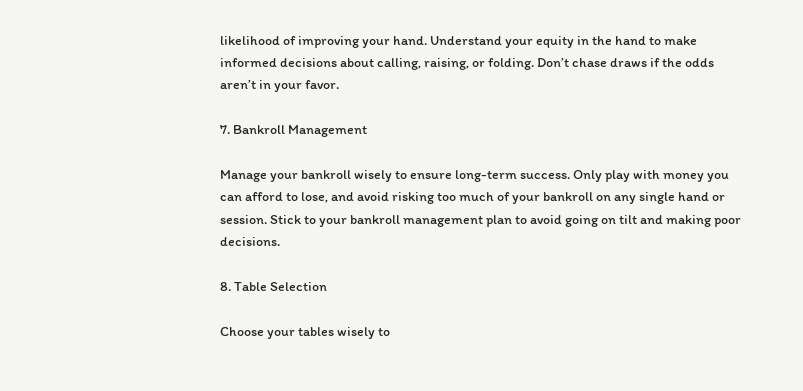likelihood of improving your hand. Understand your equity in the hand to make informed decisions about calling, raising, or folding. Don’t chase draws if the odds aren’t in your favor.

7. Bankroll Management

Manage your bankroll wisely to ensure long-term success. Only play with money you can afford to lose, and avoid risking too much of your bankroll on any single hand or session. Stick to your bankroll management plan to avoid going on tilt and making poor decisions.

8. Table Selection

Choose your tables wisely to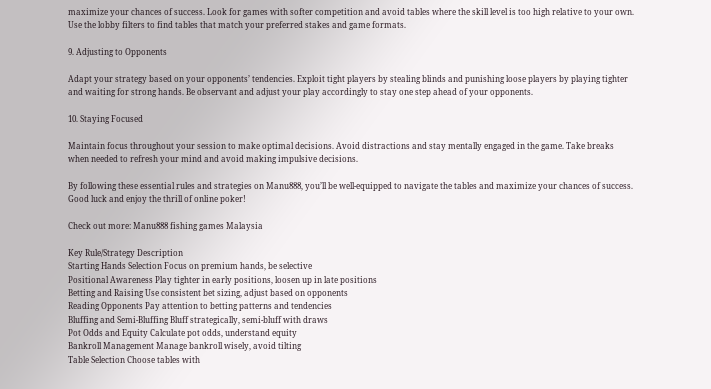maximize your chances of success. Look for games with softer competition and avoid tables where the skill level is too high relative to your own. Use the lobby filters to find tables that match your preferred stakes and game formats.

9. Adjusting to Opponents

Adapt your strategy based on your opponents’ tendencies. Exploit tight players by stealing blinds and punishing loose players by playing tighter and waiting for strong hands. Be observant and adjust your play accordingly to stay one step ahead of your opponents.

10. Staying Focused

Maintain focus throughout your session to make optimal decisions. Avoid distractions and stay mentally engaged in the game. Take breaks when needed to refresh your mind and avoid making impulsive decisions.

By following these essential rules and strategies on Manu888, you’ll be well-equipped to navigate the tables and maximize your chances of success. Good luck and enjoy the thrill of online poker!

Check out more: Manu888 fishing games Malaysia

Key Rule/Strategy Description
Starting Hands Selection Focus on premium hands, be selective
Positional Awareness Play tighter in early positions, loosen up in late positions
Betting and Raising Use consistent bet sizing, adjust based on opponents
Reading Opponents Pay attention to betting patterns and tendencies
Bluffing and Semi-Bluffing Bluff strategically, semi-bluff with draws
Pot Odds and Equity Calculate pot odds, understand equity
Bankroll Management Manage bankroll wisely, avoid tilting
Table Selection Choose tables with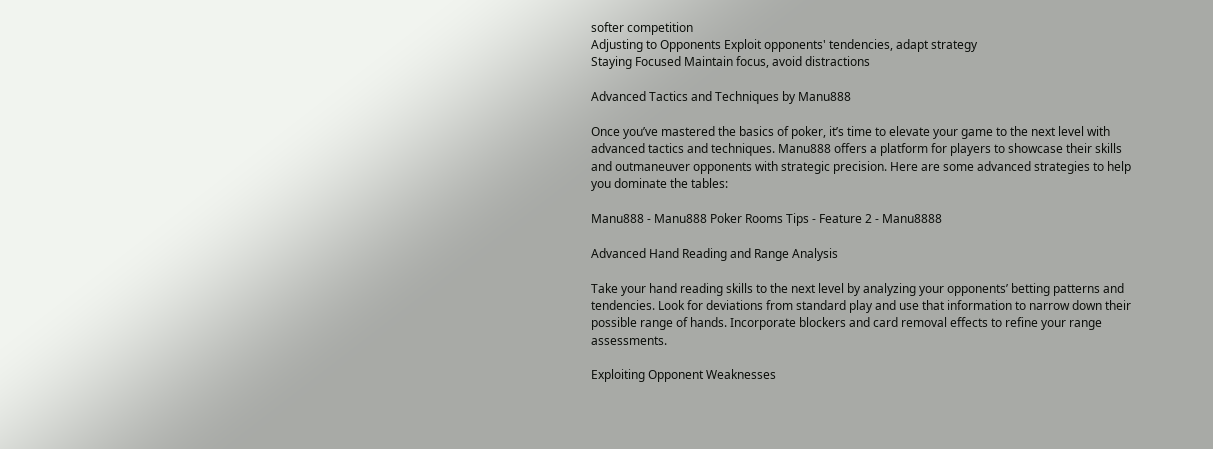softer competition
Adjusting to Opponents Exploit opponents' tendencies, adapt strategy
Staying Focused Maintain focus, avoid distractions

Advanced Tactics and Techniques by Manu888

Once you’ve mastered the basics of poker, it’s time to elevate your game to the next level with advanced tactics and techniques. Manu888 offers a platform for players to showcase their skills and outmaneuver opponents with strategic precision. Here are some advanced strategies to help you dominate the tables:

Manu888 - Manu888 Poker Rooms Tips - Feature 2 - Manu8888

Advanced Hand Reading and Range Analysis

Take your hand reading skills to the next level by analyzing your opponents’ betting patterns and tendencies. Look for deviations from standard play and use that information to narrow down their possible range of hands. Incorporate blockers and card removal effects to refine your range assessments.

Exploiting Opponent Weaknesses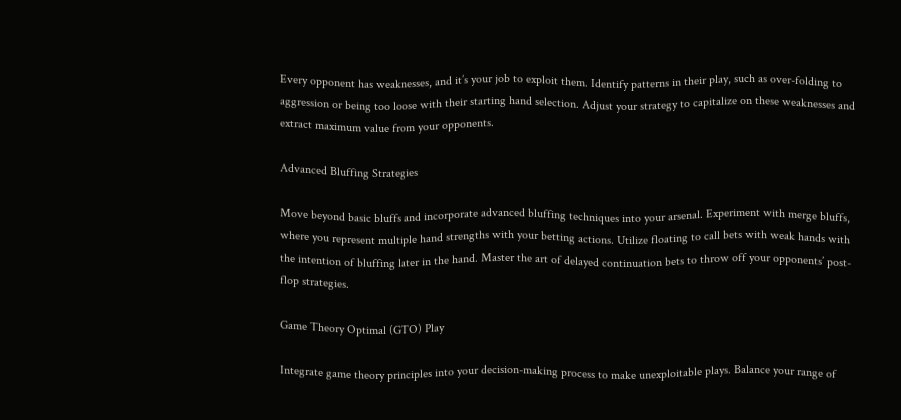Every opponent has weaknesses, and it’s your job to exploit them. Identify patterns in their play, such as over-folding to aggression or being too loose with their starting hand selection. Adjust your strategy to capitalize on these weaknesses and extract maximum value from your opponents.

Advanced Bluffing Strategies

Move beyond basic bluffs and incorporate advanced bluffing techniques into your arsenal. Experiment with merge bluffs, where you represent multiple hand strengths with your betting actions. Utilize floating to call bets with weak hands with the intention of bluffing later in the hand. Master the art of delayed continuation bets to throw off your opponents’ post-flop strategies.

Game Theory Optimal (GTO) Play

Integrate game theory principles into your decision-making process to make unexploitable plays. Balance your range of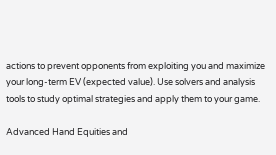actions to prevent opponents from exploiting you and maximize your long-term EV (expected value). Use solvers and analysis tools to study optimal strategies and apply them to your game.

Advanced Hand Equities and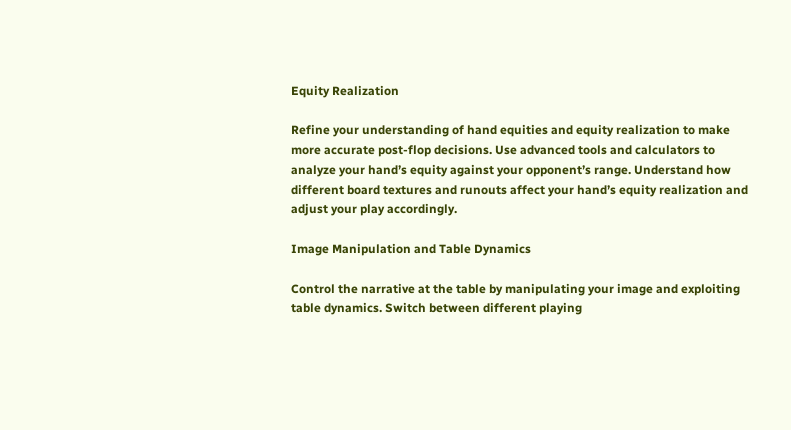Equity Realization

Refine your understanding of hand equities and equity realization to make more accurate post-flop decisions. Use advanced tools and calculators to analyze your hand’s equity against your opponent’s range. Understand how different board textures and runouts affect your hand’s equity realization and adjust your play accordingly.

Image Manipulation and Table Dynamics

Control the narrative at the table by manipulating your image and exploiting table dynamics. Switch between different playing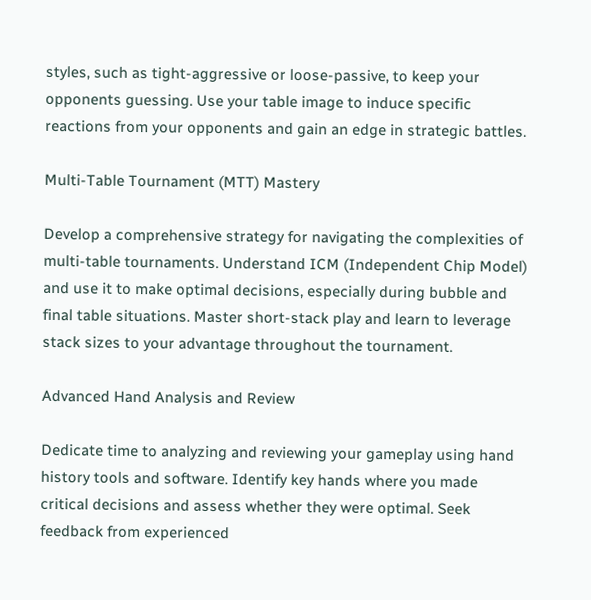styles, such as tight-aggressive or loose-passive, to keep your opponents guessing. Use your table image to induce specific reactions from your opponents and gain an edge in strategic battles.

Multi-Table Tournament (MTT) Mastery

Develop a comprehensive strategy for navigating the complexities of multi-table tournaments. Understand ICM (Independent Chip Model) and use it to make optimal decisions, especially during bubble and final table situations. Master short-stack play and learn to leverage stack sizes to your advantage throughout the tournament.

Advanced Hand Analysis and Review

Dedicate time to analyzing and reviewing your gameplay using hand history tools and software. Identify key hands where you made critical decisions and assess whether they were optimal. Seek feedback from experienced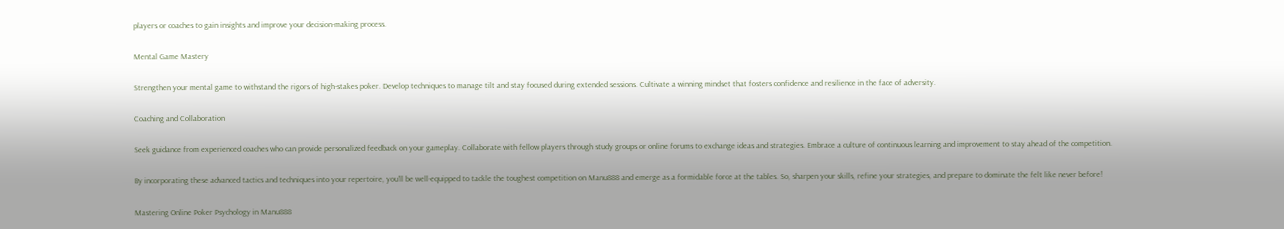players or coaches to gain insights and improve your decision-making process.

Mental Game Mastery

Strengthen your mental game to withstand the rigors of high-stakes poker. Develop techniques to manage tilt and stay focused during extended sessions. Cultivate a winning mindset that fosters confidence and resilience in the face of adversity.

Coaching and Collaboration

Seek guidance from experienced coaches who can provide personalized feedback on your gameplay. Collaborate with fellow players through study groups or online forums to exchange ideas and strategies. Embrace a culture of continuous learning and improvement to stay ahead of the competition.

By incorporating these advanced tactics and techniques into your repertoire, you’ll be well-equipped to tackle the toughest competition on Manu888 and emerge as a formidable force at the tables. So, sharpen your skills, refine your strategies, and prepare to dominate the felt like never before!

Mastering Online Poker Psychology in Manu888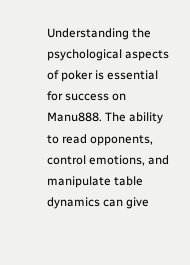Understanding the psychological aspects of poker is essential for success on Manu888. The ability to read opponents, control emotions, and manipulate table dynamics can give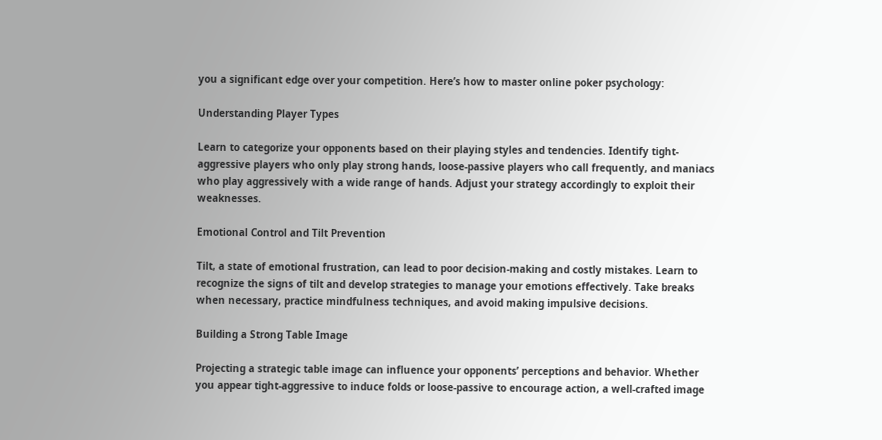you a significant edge over your competition. Here’s how to master online poker psychology:

Understanding Player Types

Learn to categorize your opponents based on their playing styles and tendencies. Identify tight-aggressive players who only play strong hands, loose-passive players who call frequently, and maniacs who play aggressively with a wide range of hands. Adjust your strategy accordingly to exploit their weaknesses.

Emotional Control and Tilt Prevention

Tilt, a state of emotional frustration, can lead to poor decision-making and costly mistakes. Learn to recognize the signs of tilt and develop strategies to manage your emotions effectively. Take breaks when necessary, practice mindfulness techniques, and avoid making impulsive decisions.

Building a Strong Table Image

Projecting a strategic table image can influence your opponents’ perceptions and behavior. Whether you appear tight-aggressive to induce folds or loose-passive to encourage action, a well-crafted image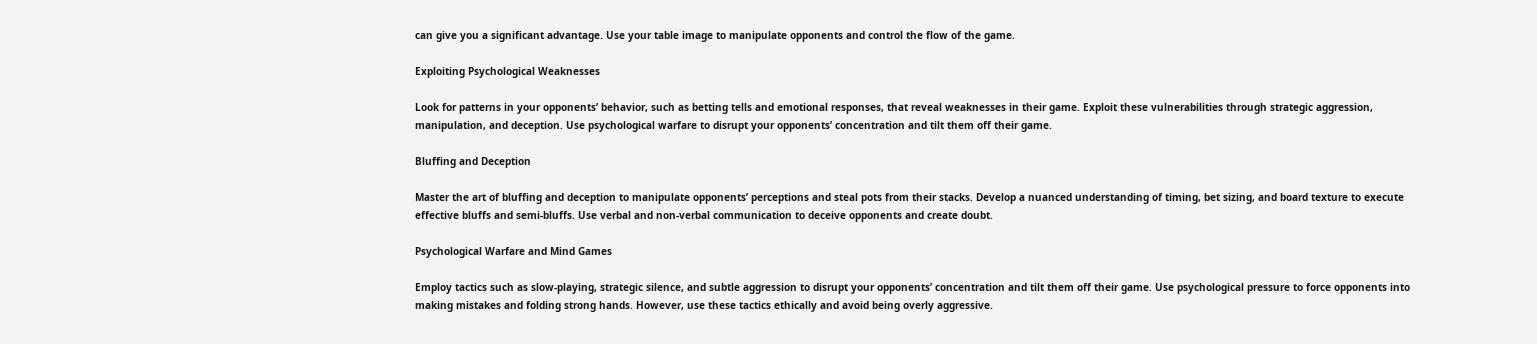can give you a significant advantage. Use your table image to manipulate opponents and control the flow of the game.

Exploiting Psychological Weaknesses

Look for patterns in your opponents’ behavior, such as betting tells and emotional responses, that reveal weaknesses in their game. Exploit these vulnerabilities through strategic aggression, manipulation, and deception. Use psychological warfare to disrupt your opponents’ concentration and tilt them off their game.

Bluffing and Deception

Master the art of bluffing and deception to manipulate opponents’ perceptions and steal pots from their stacks. Develop a nuanced understanding of timing, bet sizing, and board texture to execute effective bluffs and semi-bluffs. Use verbal and non-verbal communication to deceive opponents and create doubt.

Psychological Warfare and Mind Games

Employ tactics such as slow-playing, strategic silence, and subtle aggression to disrupt your opponents’ concentration and tilt them off their game. Use psychological pressure to force opponents into making mistakes and folding strong hands. However, use these tactics ethically and avoid being overly aggressive.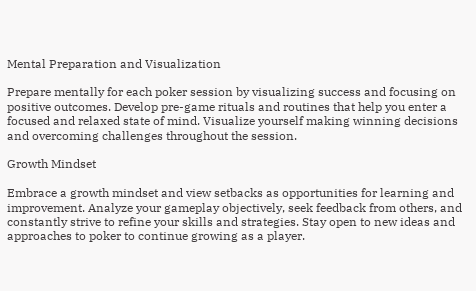Mental Preparation and Visualization

Prepare mentally for each poker session by visualizing success and focusing on positive outcomes. Develop pre-game rituals and routines that help you enter a focused and relaxed state of mind. Visualize yourself making winning decisions and overcoming challenges throughout the session.

Growth Mindset

Embrace a growth mindset and view setbacks as opportunities for learning and improvement. Analyze your gameplay objectively, seek feedback from others, and constantly strive to refine your skills and strategies. Stay open to new ideas and approaches to poker to continue growing as a player.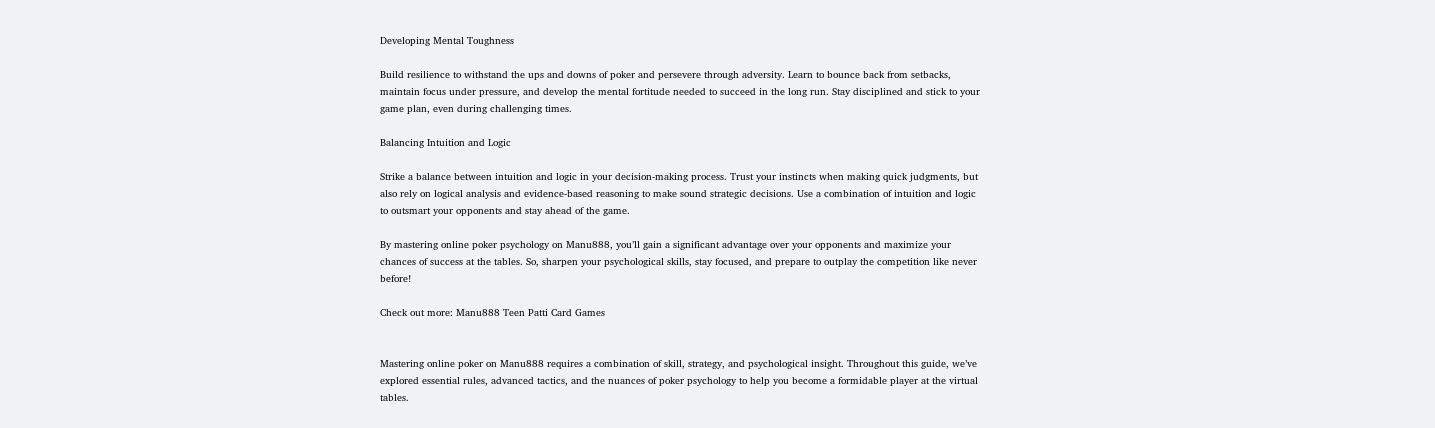Developing Mental Toughness

Build resilience to withstand the ups and downs of poker and persevere through adversity. Learn to bounce back from setbacks, maintain focus under pressure, and develop the mental fortitude needed to succeed in the long run. Stay disciplined and stick to your game plan, even during challenging times.

Balancing Intuition and Logic

Strike a balance between intuition and logic in your decision-making process. Trust your instincts when making quick judgments, but also rely on logical analysis and evidence-based reasoning to make sound strategic decisions. Use a combination of intuition and logic to outsmart your opponents and stay ahead of the game.

By mastering online poker psychology on Manu888, you’ll gain a significant advantage over your opponents and maximize your chances of success at the tables. So, sharpen your psychological skills, stay focused, and prepare to outplay the competition like never before!

Check out more: Manu888 Teen Patti Card Games


Mastering online poker on Manu888 requires a combination of skill, strategy, and psychological insight. Throughout this guide, we’ve explored essential rules, advanced tactics, and the nuances of poker psychology to help you become a formidable player at the virtual tables.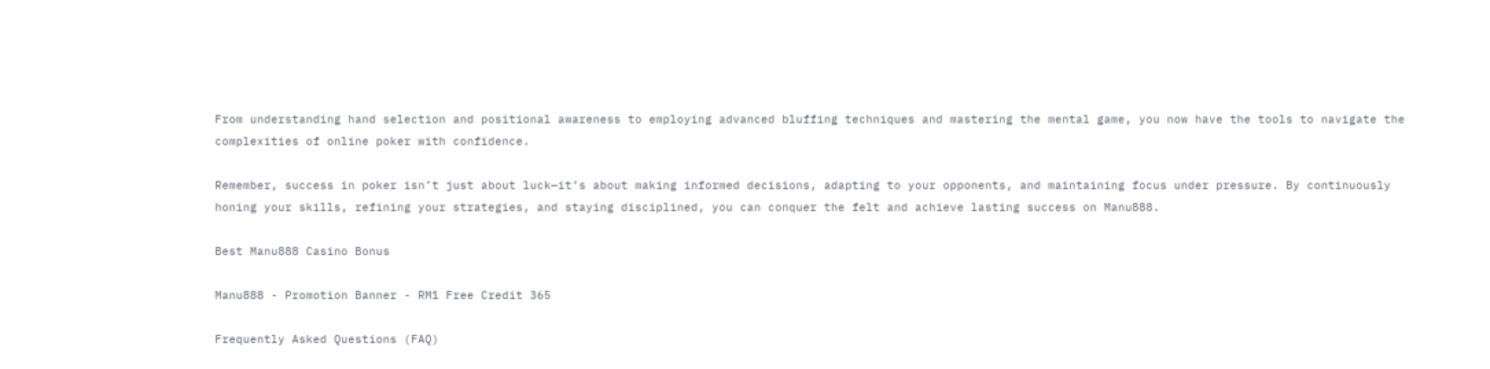From understanding hand selection and positional awareness to employing advanced bluffing techniques and mastering the mental game, you now have the tools to navigate the complexities of online poker with confidence.

Remember, success in poker isn’t just about luck—it’s about making informed decisions, adapting to your opponents, and maintaining focus under pressure. By continuously honing your skills, refining your strategies, and staying disciplined, you can conquer the felt and achieve lasting success on Manu888.

Best Manu888 Casino Bonus

Manu888 - Promotion Banner - RM1 Free Credit 365

Frequently Asked Questions (FAQ)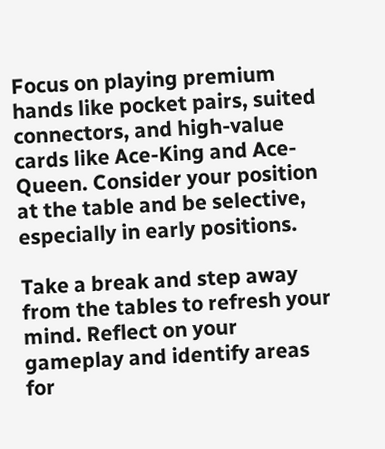Focus on playing premium hands like pocket pairs, suited connectors, and high-value cards like Ace-King and Ace-Queen. Consider your position at the table and be selective, especially in early positions.

Take a break and step away from the tables to refresh your mind. Reflect on your gameplay and identify areas for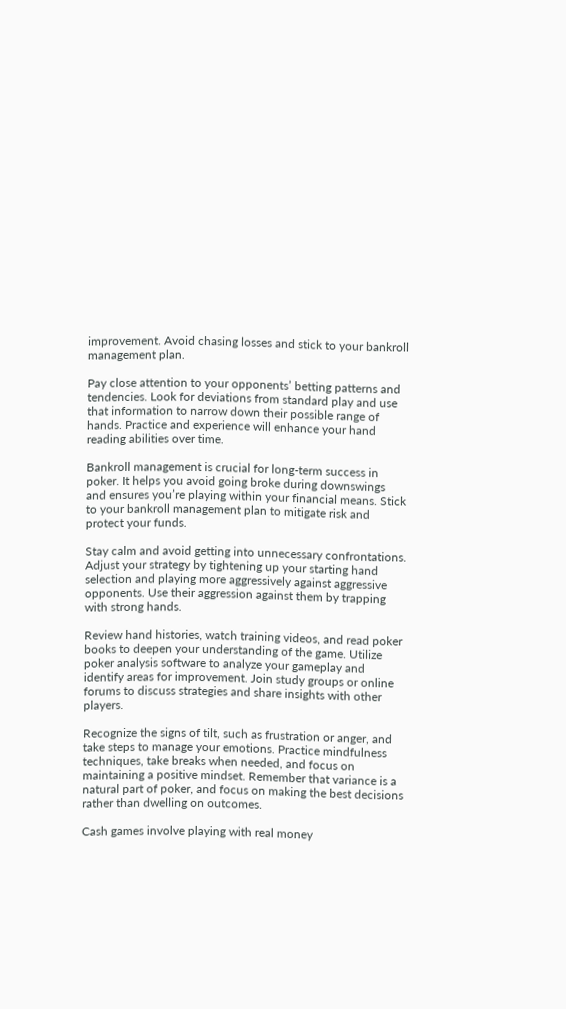improvement. Avoid chasing losses and stick to your bankroll management plan.

Pay close attention to your opponents’ betting patterns and tendencies. Look for deviations from standard play and use that information to narrow down their possible range of hands. Practice and experience will enhance your hand reading abilities over time.

Bankroll management is crucial for long-term success in poker. It helps you avoid going broke during downswings and ensures you’re playing within your financial means. Stick to your bankroll management plan to mitigate risk and protect your funds.

Stay calm and avoid getting into unnecessary confrontations. Adjust your strategy by tightening up your starting hand selection and playing more aggressively against aggressive opponents. Use their aggression against them by trapping with strong hands.

Review hand histories, watch training videos, and read poker books to deepen your understanding of the game. Utilize poker analysis software to analyze your gameplay and identify areas for improvement. Join study groups or online forums to discuss strategies and share insights with other players.

Recognize the signs of tilt, such as frustration or anger, and take steps to manage your emotions. Practice mindfulness techniques, take breaks when needed, and focus on maintaining a positive mindset. Remember that variance is a natural part of poker, and focus on making the best decisions rather than dwelling on outcomes.

Cash games involve playing with real money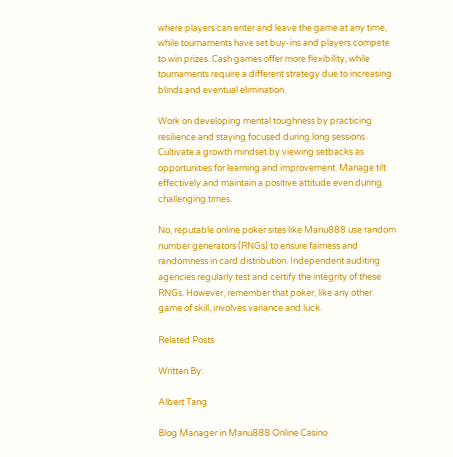where players can enter and leave the game at any time, while tournaments have set buy-ins and players compete to win prizes. Cash games offer more flexibility, while tournaments require a different strategy due to increasing blinds and eventual elimination.

Work on developing mental toughness by practicing resilience and staying focused during long sessions. Cultivate a growth mindset by viewing setbacks as opportunities for learning and improvement. Manage tilt effectively and maintain a positive attitude even during challenging times.

No, reputable online poker sites like Manu888 use random number generators (RNGs) to ensure fairness and randomness in card distribution. Independent auditing agencies regularly test and certify the integrity of these RNGs. However, remember that poker, like any other game of skill, involves variance and luck.

Related Posts

Written By:

Albert Tang

Blog Manager in Manu888 Online Casino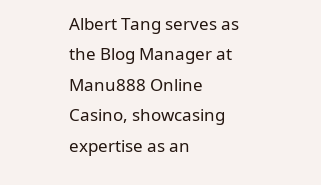Albert Tang serves as the Blog Manager at Manu888 Online Casino, showcasing expertise as an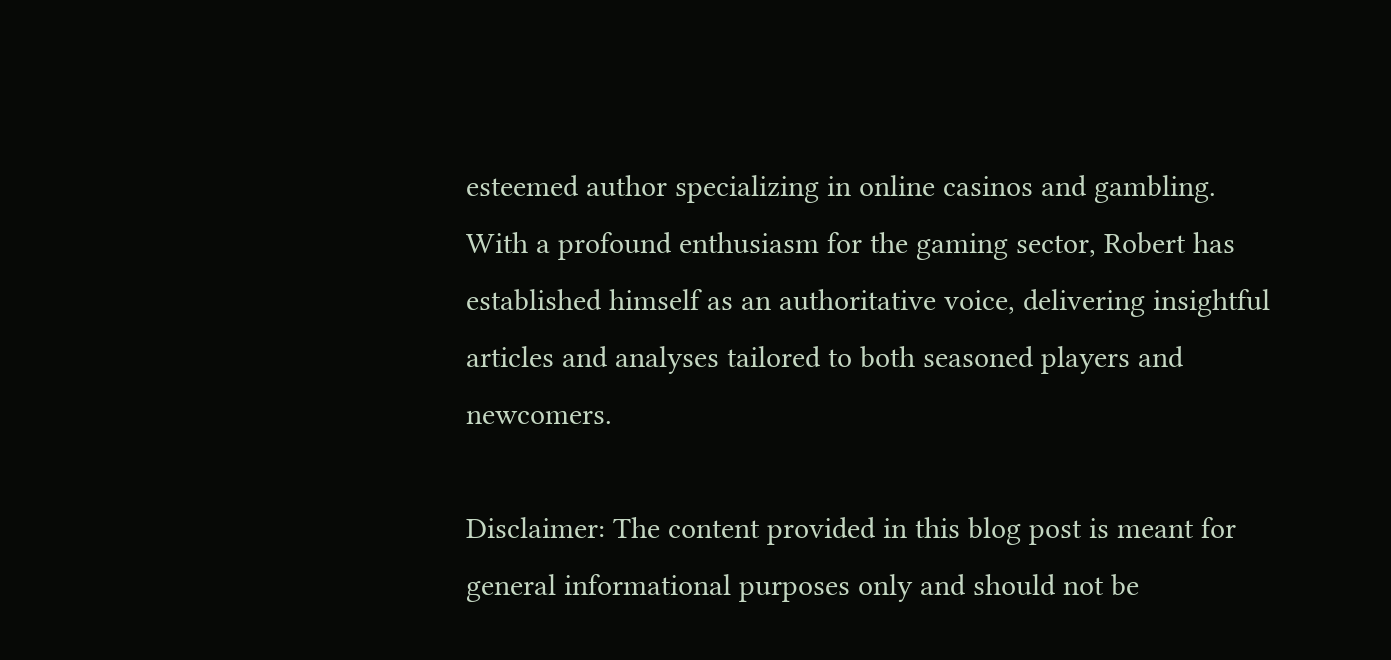esteemed author specializing in online casinos and gambling. With a profound enthusiasm for the gaming sector, Robert has established himself as an authoritative voice, delivering insightful articles and analyses tailored to both seasoned players and newcomers.

Disclaimer: The content provided in this blog post is meant for general informational purposes only and should not be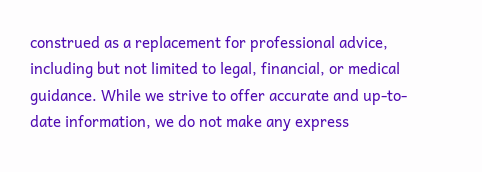construed as a replacement for professional advice, including but not limited to legal, financial, or medical guidance. While we strive to offer accurate and up-to-date information, we do not make any express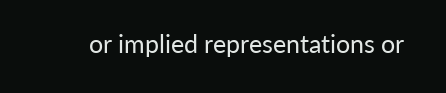or implied representations or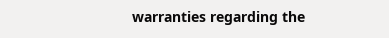warranties regarding the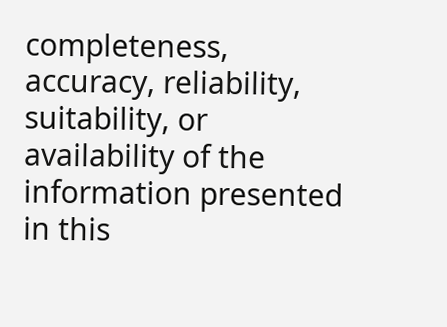completeness, accuracy, reliability, suitability, or availability of the information presented in this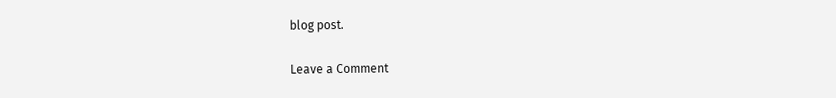blog post.

Leave a Comment